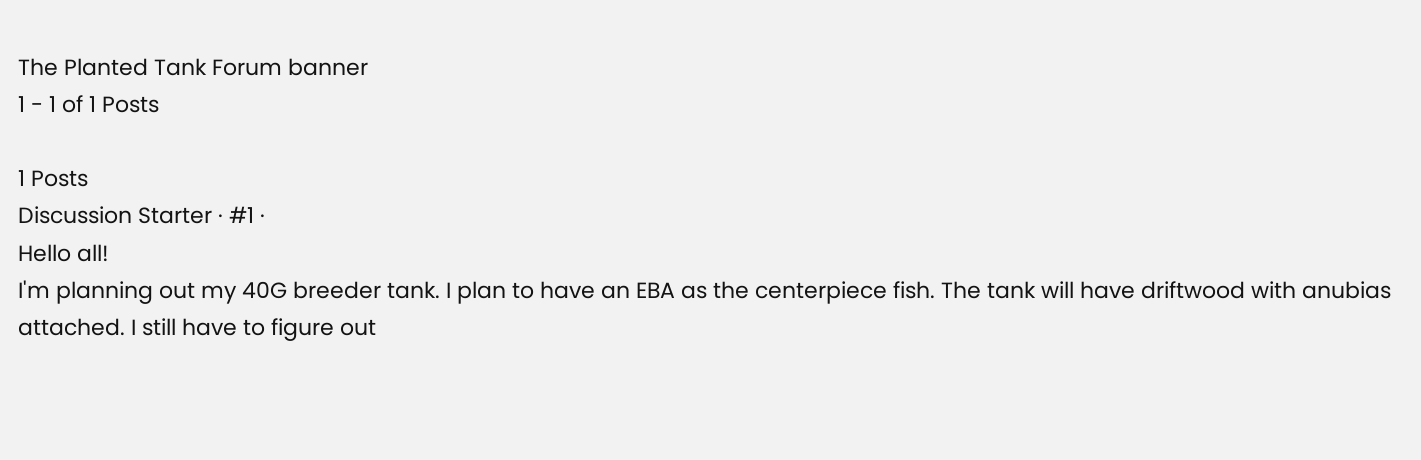The Planted Tank Forum banner
1 - 1 of 1 Posts

1 Posts
Discussion Starter · #1 ·
Hello all!
I'm planning out my 40G breeder tank. I plan to have an EBA as the centerpiece fish. The tank will have driftwood with anubias attached. I still have to figure out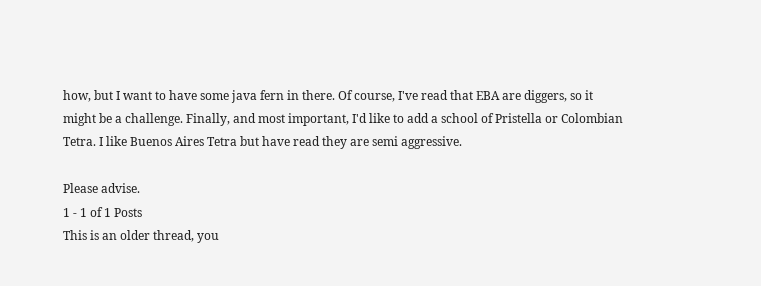how, but I want to have some java fern in there. Of course, I've read that EBA are diggers, so it might be a challenge. Finally, and most important, I'd like to add a school of Pristella or Colombian Tetra. I like Buenos Aires Tetra but have read they are semi aggressive.

Please advise.
1 - 1 of 1 Posts
This is an older thread, you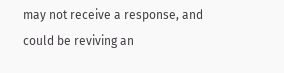may not receive a response, and could be reviving an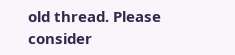old thread. Please consider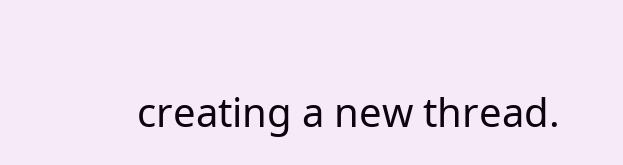creating a new thread.